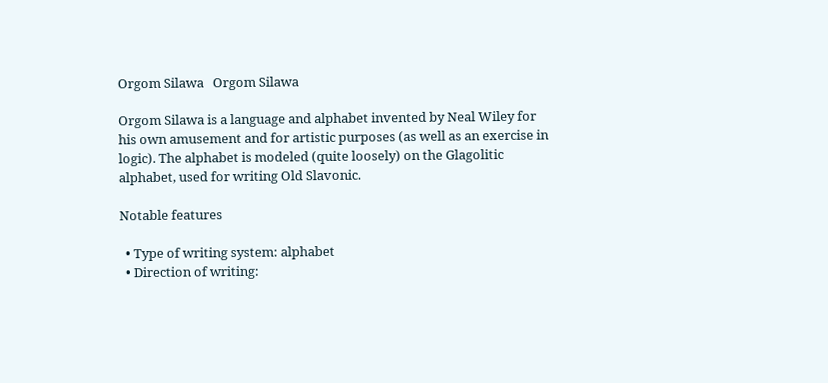Orgom Silawa   Orgom Silawa

Orgom Silawa is a language and alphabet invented by Neal Wiley for his own amusement and for artistic purposes (as well as an exercise in logic). The alphabet is modeled (quite loosely) on the Glagolitic alphabet, used for writing Old Slavonic.

Notable features

  • Type of writing system: alphabet
  • Direction of writing: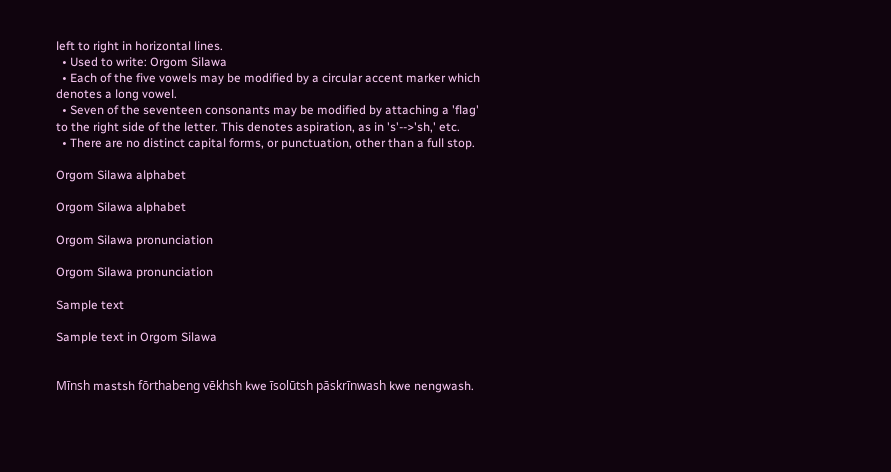left to right in horizontal lines.
  • Used to write: Orgom Silawa
  • Each of the five vowels may be modified by a circular accent marker which denotes a long vowel.
  • Seven of the seventeen consonants may be modified by attaching a 'flag' to the right side of the letter. This denotes aspiration, as in 's'-->'sh,' etc.
  • There are no distinct capital forms, or punctuation, other than a full stop.

Orgom Silawa alphabet

Orgom Silawa alphabet

Orgom Silawa pronunciation

Orgom Silawa pronunciation

Sample text

Sample text in Orgom Silawa


Mīnsh mastsh fōrthabeng vēkhsh kwe īsolūtsh pāskrīnwash kwe nengwash.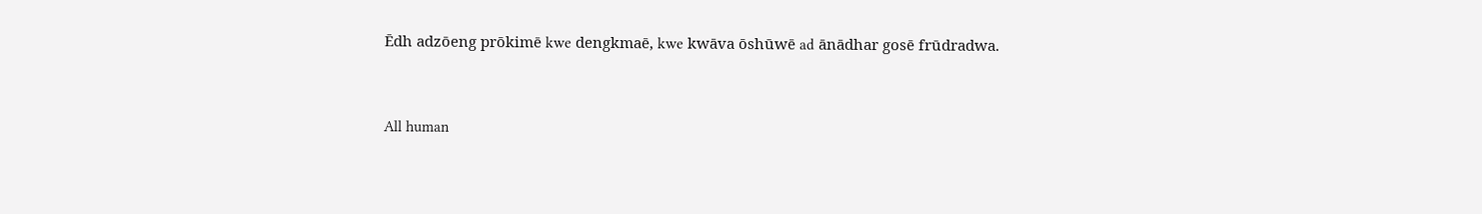Ēdh adzōeng prōkimē kwe dengkmaē, kwe kwāva ōshūwē ad ānādhar gosē frūdradwa.


All human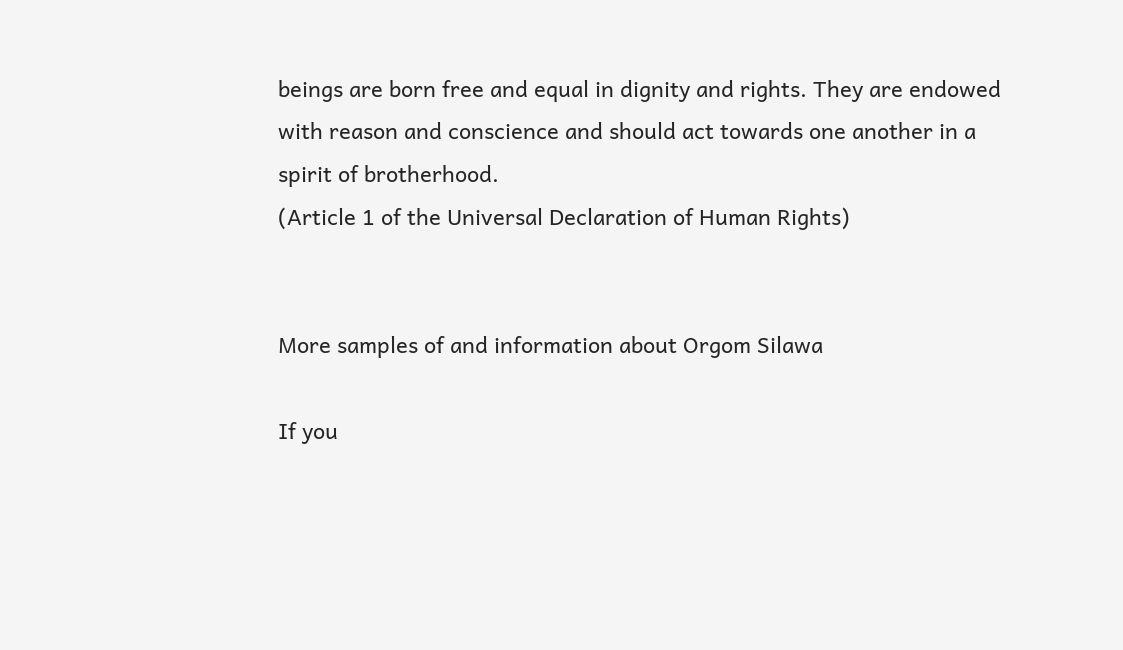beings are born free and equal in dignity and rights. They are endowed with reason and conscience and should act towards one another in a spirit of brotherhood.
(Article 1 of the Universal Declaration of Human Rights)


More samples of and information about Orgom Silawa

If you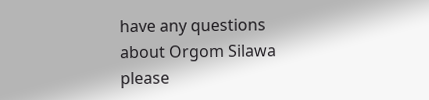have any questions about Orgom Silawa please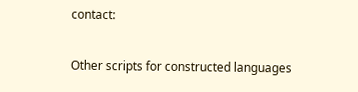contact:

Other scripts for constructed languages